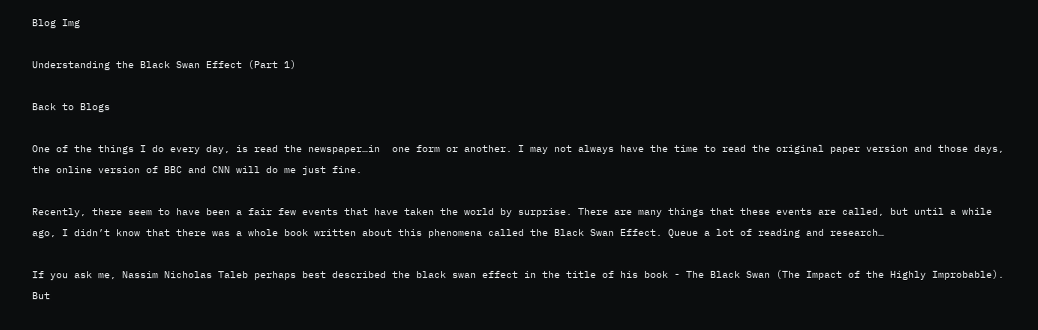Blog Img

Understanding the Black Swan Effect (Part 1)

Back to Blogs

One of the things I do every day, is read the newspaper…in  one form or another. I may not always have the time to read the original paper version and those days, the online version of BBC and CNN will do me just fine.

Recently, there seem to have been a fair few events that have taken the world by surprise. There are many things that these events are called, but until a while ago, I didn’t know that there was a whole book written about this phenomena called the Black Swan Effect. Queue a lot of reading and research…

If you ask me, Nassim Nicholas Taleb perhaps best described the black swan effect in the title of his book - The Black Swan (The Impact of the Highly Improbable). But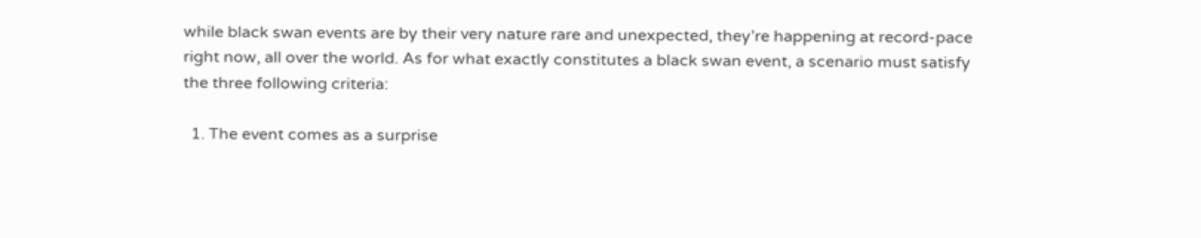while black swan events are by their very nature rare and unexpected, they’re happening at record-pace right now, all over the world. As for what exactly constitutes a black swan event, a scenario must satisfy the three following criteria:

  1. The event comes as a surprise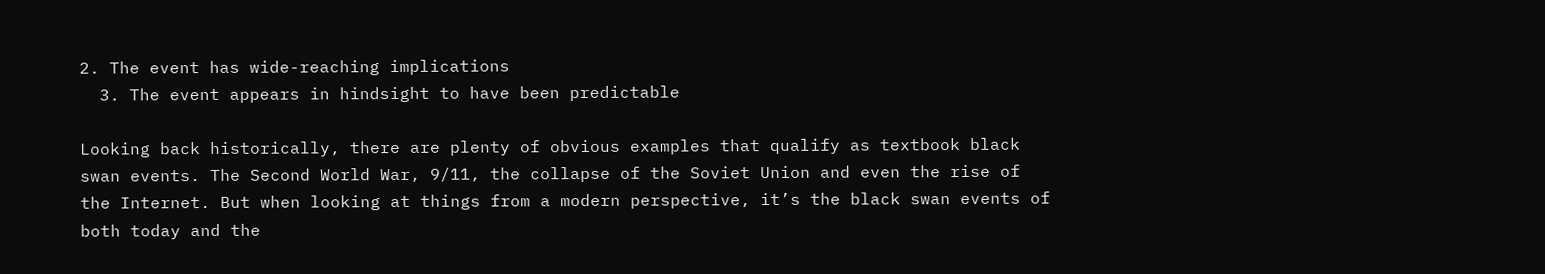2. The event has wide-reaching implications
  3. The event appears in hindsight to have been predictable

Looking back historically, there are plenty of obvious examples that qualify as textbook black swan events. The Second World War, 9/11, the collapse of the Soviet Union and even the rise of the Internet. But when looking at things from a modern perspective, it’s the black swan events of both today and the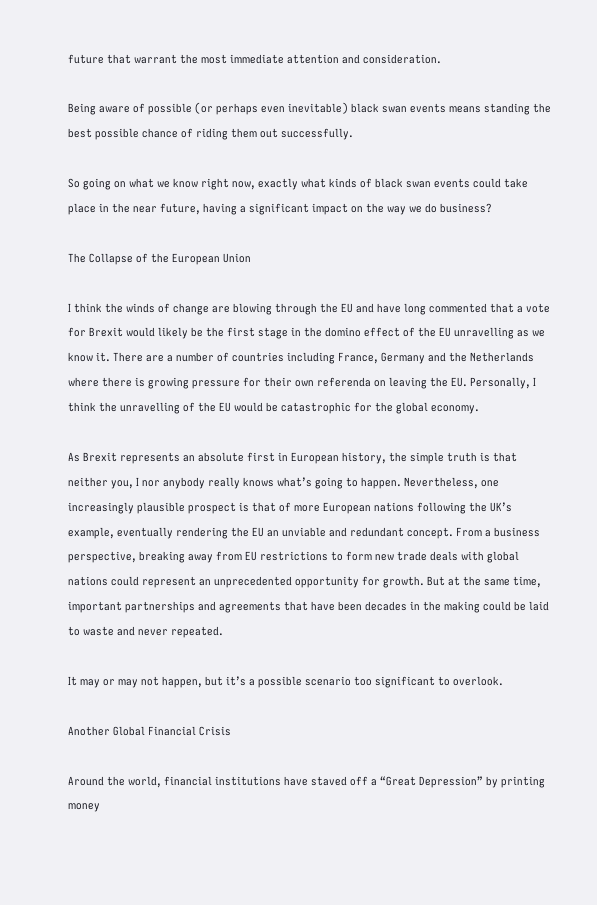future that warrant the most immediate attention and consideration.

Being aware of possible (or perhaps even inevitable) black swan events means standing the best possible chance of riding them out successfully.

So going on what we know right now, exactly what kinds of black swan events could take place in the near future, having a significant impact on the way we do business?

The Collapse of the European Union

I think the winds of change are blowing through the EU and have long commented that a vote for Brexit would likely be the first stage in the domino effect of the EU unravelling as we know it. There are a number of countries including France, Germany and the Netherlands where there is growing pressure for their own referenda on leaving the EU. Personally, I think the unravelling of the EU would be catastrophic for the global economy.

As Brexit represents an absolute first in European history, the simple truth is that neither you, I nor anybody really knows what’s going to happen. Nevertheless, one increasingly plausible prospect is that of more European nations following the UK’s example, eventually rendering the EU an unviable and redundant concept. From a business perspective, breaking away from EU restrictions to form new trade deals with global nations could represent an unprecedented opportunity for growth. But at the same time, important partnerships and agreements that have been decades in the making could be laid to waste and never repeated.

It may or may not happen, but it’s a possible scenario too significant to overlook.

Another Global Financial Crisis

Around the world, financial institutions have staved off a “Great Depression” by printing money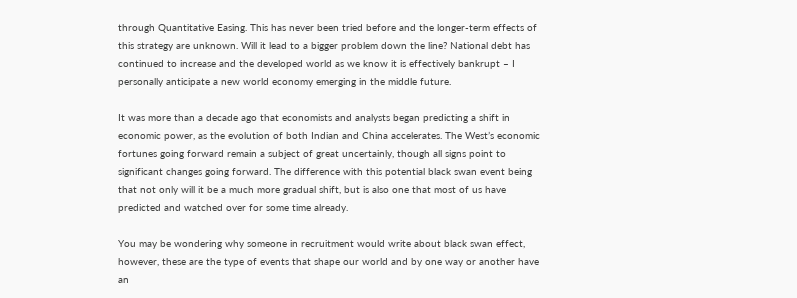through Quantitative Easing. This has never been tried before and the longer-term effects of this strategy are unknown. Will it lead to a bigger problem down the line? National debt has continued to increase and the developed world as we know it is effectively bankrupt – I personally anticipate a new world economy emerging in the middle future.

It was more than a decade ago that economists and analysts began predicting a shift in economic power, as the evolution of both Indian and China accelerates. The West’s economic fortunes going forward remain a subject of great uncertainly, though all signs point to significant changes going forward. The difference with this potential black swan event being that not only will it be a much more gradual shift, but is also one that most of us have predicted and watched over for some time already.

You may be wondering why someone in recruitment would write about black swan effect, however, these are the type of events that shape our world and by one way or another have an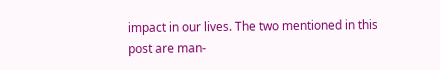impact in our lives. The two mentioned in this post are man-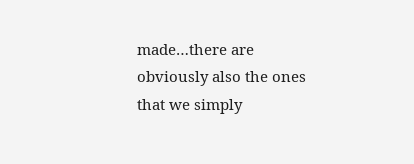made…there are obviously also the ones that we simply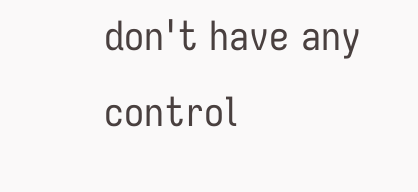don't have any control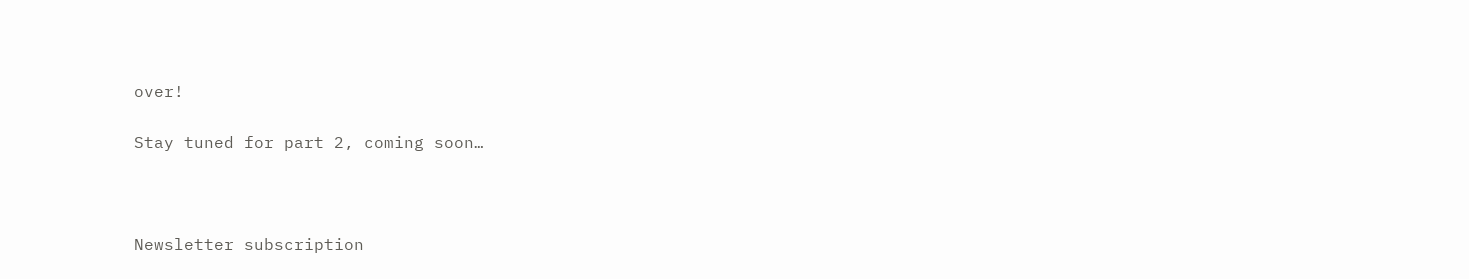over!

Stay tuned for part 2, coming soon…



Newsletter subscription